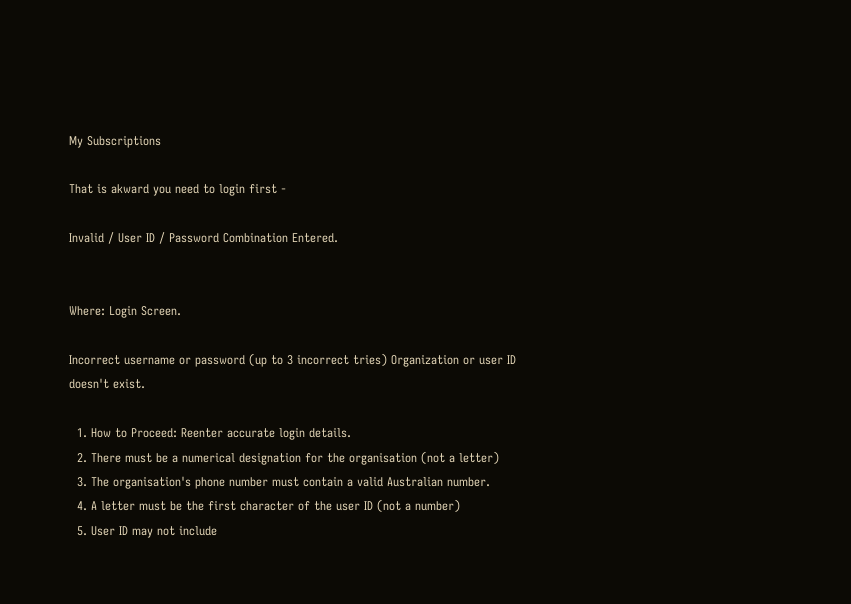My Subscriptions

That is akward you need to login first -

Invalid / User ID / Password Combination Entered.


Where: Login Screen.

Incorrect username or password (up to 3 incorrect tries) Organization or user ID doesn't exist.

  1. How to Proceed: Reenter accurate login details.
  2. There must be a numerical designation for the organisation (not a letter)
  3. The organisation's phone number must contain a valid Australian number.
  4. A letter must be the first character of the user ID (not a number)
  5. User ID may not include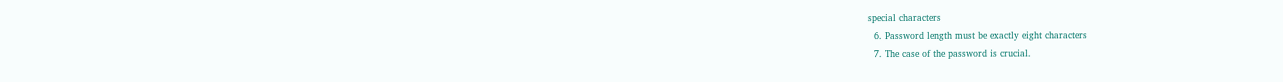special characters
  6. Password length must be exactly eight characters
  7. The case of the password is crucial.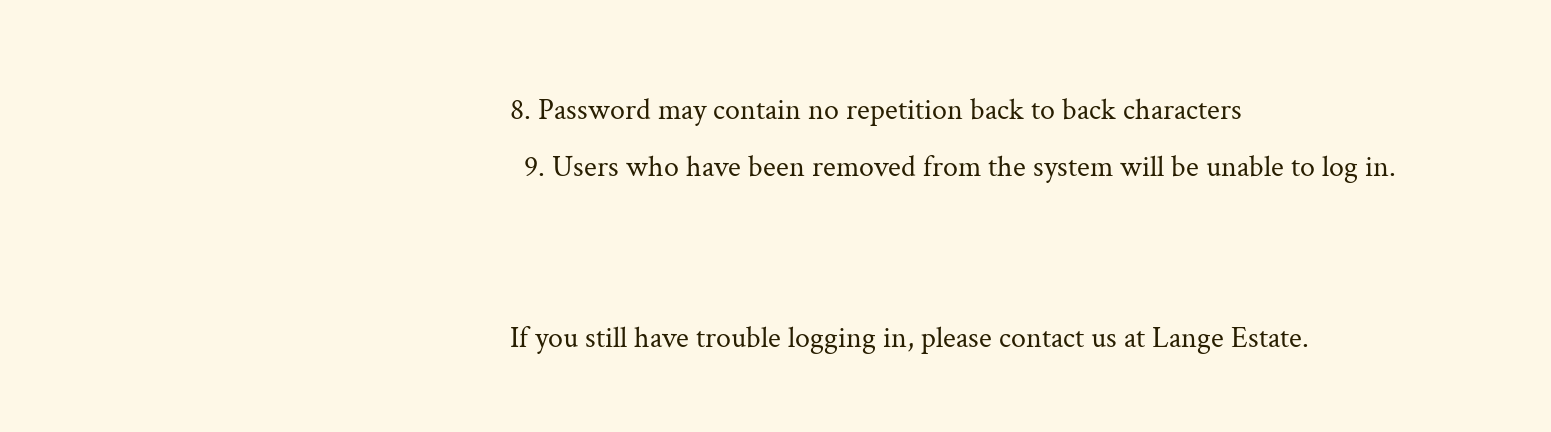8. Password may contain no repetition back to back characters
  9. Users who have been removed from the system will be unable to log in.


If you still have trouble logging in, please contact us at Lange Estate.